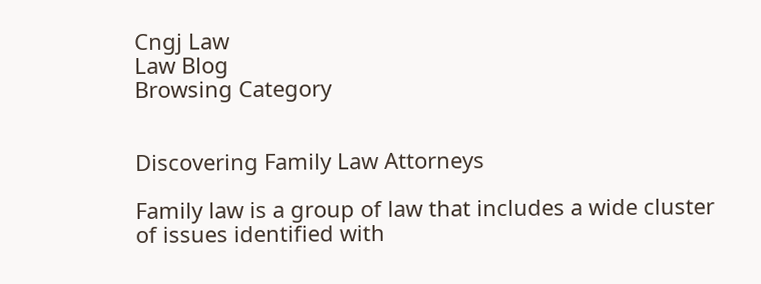Cngj Law
Law Blog
Browsing Category


Discovering Family Law Attorneys

Family law is a group of law that includes a wide cluster of issues identified with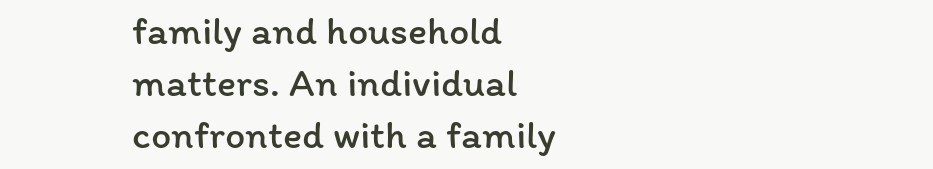family and household matters. An individual confronted with a family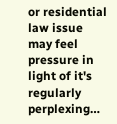or residential law issue may feel pressure in light of it's regularly perplexing…